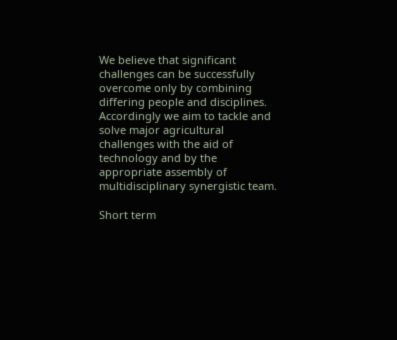We believe that significant challenges can be successfully overcome only by combining differing people and disciplines. Accordingly we aim to tackle and solve major agricultural challenges with the aid of technology and by the appropriate assembly of multidisciplinary synergistic team.

Short term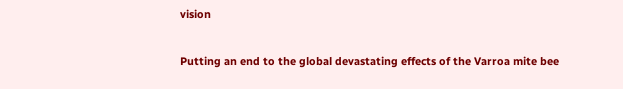vision

Putting an end to the global devastating effects of the Varroa mite bee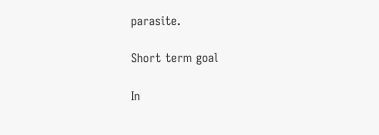parasite.

Short term goal

In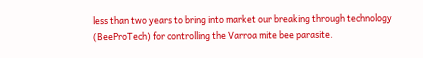less than two years to bring into market our breaking through technology (BeeProTech) for controlling the Varroa mite bee parasite.